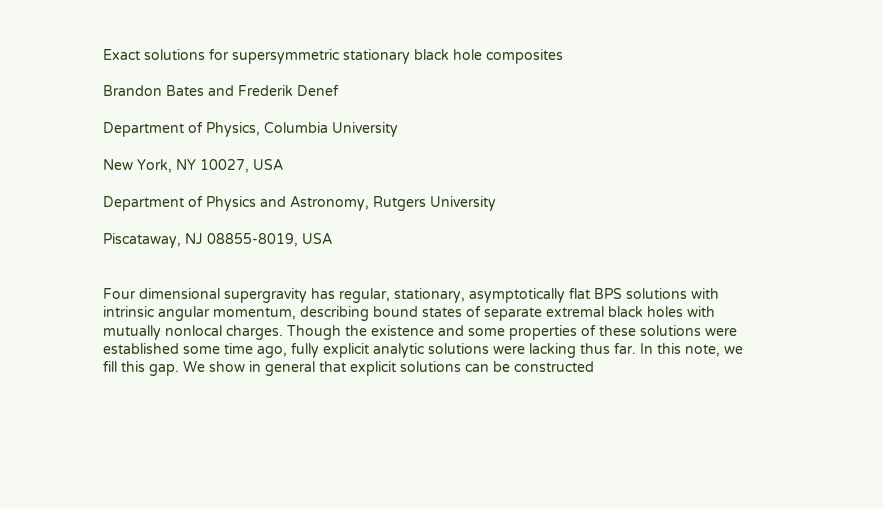Exact solutions for supersymmetric stationary black hole composites

Brandon Bates and Frederik Denef

Department of Physics, Columbia University

New York, NY 10027, USA

Department of Physics and Astronomy, Rutgers University

Piscataway, NJ 08855-8019, USA


Four dimensional supergravity has regular, stationary, asymptotically flat BPS solutions with intrinsic angular momentum, describing bound states of separate extremal black holes with mutually nonlocal charges. Though the existence and some properties of these solutions were established some time ago, fully explicit analytic solutions were lacking thus far. In this note, we fill this gap. We show in general that explicit solutions can be constructed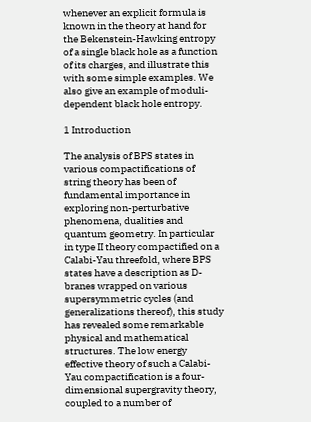whenever an explicit formula is known in the theory at hand for the Bekenstein-Hawking entropy of a single black hole as a function of its charges, and illustrate this with some simple examples. We also give an example of moduli-dependent black hole entropy.

1 Introduction

The analysis of BPS states in various compactifications of string theory has been of fundamental importance in exploring non-perturbative phenomena, dualities and quantum geometry. In particular in type II theory compactified on a Calabi-Yau threefold, where BPS states have a description as D-branes wrapped on various supersymmetric cycles (and generalizations thereof), this study has revealed some remarkable physical and mathematical structures. The low energy effective theory of such a Calabi-Yau compactification is a four-dimensional supergravity theory, coupled to a number of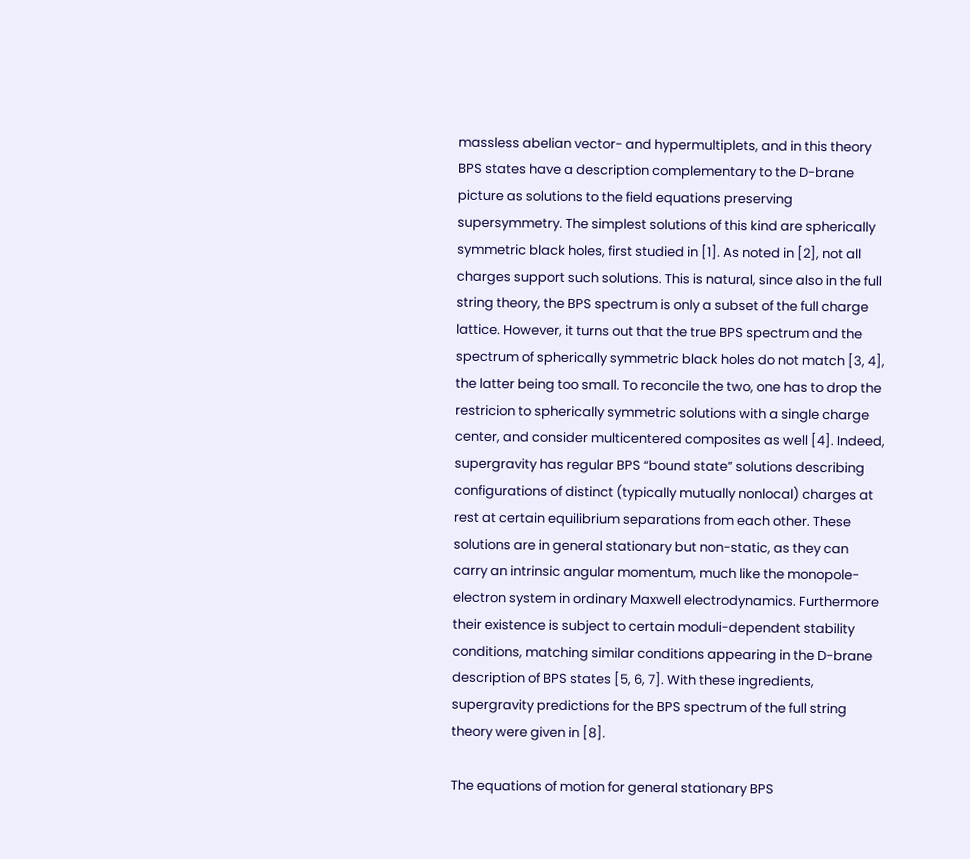massless abelian vector- and hypermultiplets, and in this theory BPS states have a description complementary to the D-brane picture as solutions to the field equations preserving supersymmetry. The simplest solutions of this kind are spherically symmetric black holes, first studied in [1]. As noted in [2], not all charges support such solutions. This is natural, since also in the full string theory, the BPS spectrum is only a subset of the full charge lattice. However, it turns out that the true BPS spectrum and the spectrum of spherically symmetric black holes do not match [3, 4], the latter being too small. To reconcile the two, one has to drop the restricion to spherically symmetric solutions with a single charge center, and consider multicentered composites as well [4]. Indeed, supergravity has regular BPS “bound state” solutions describing configurations of distinct (typically mutually nonlocal) charges at rest at certain equilibrium separations from each other. These solutions are in general stationary but non-static, as they can carry an intrinsic angular momentum, much like the monopole-electron system in ordinary Maxwell electrodynamics. Furthermore their existence is subject to certain moduli-dependent stability conditions, matching similar conditions appearing in the D-brane description of BPS states [5, 6, 7]. With these ingredients, supergravity predictions for the BPS spectrum of the full string theory were given in [8].

The equations of motion for general stationary BPS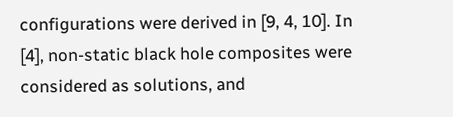configurations were derived in [9, 4, 10]. In [4], non-static black hole composites were considered as solutions, and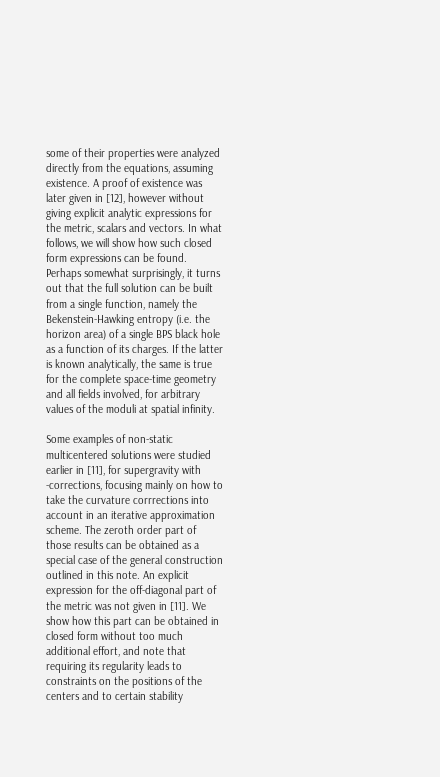some of their properties were analyzed directly from the equations, assuming existence. A proof of existence was later given in [12], however without giving explicit analytic expressions for the metric, scalars and vectors. In what follows, we will show how such closed form expressions can be found. Perhaps somewhat surprisingly, it turns out that the full solution can be built from a single function, namely the Bekenstein-Hawking entropy (i.e. the horizon area) of a single BPS black hole as a function of its charges. If the latter is known analytically, the same is true for the complete space-time geometry and all fields involved, for arbitrary values of the moduli at spatial infinity.

Some examples of non-static multicentered solutions were studied earlier in [11], for supergravity with -corrections, focusing mainly on how to take the curvature corrrections into account in an iterative approximation scheme. The zeroth order part of those results can be obtained as a special case of the general construction outlined in this note. An explicit expression for the off-diagonal part of the metric was not given in [11]. We show how this part can be obtained in closed form without too much additional effort, and note that requiring its regularity leads to constraints on the positions of the centers and to certain stability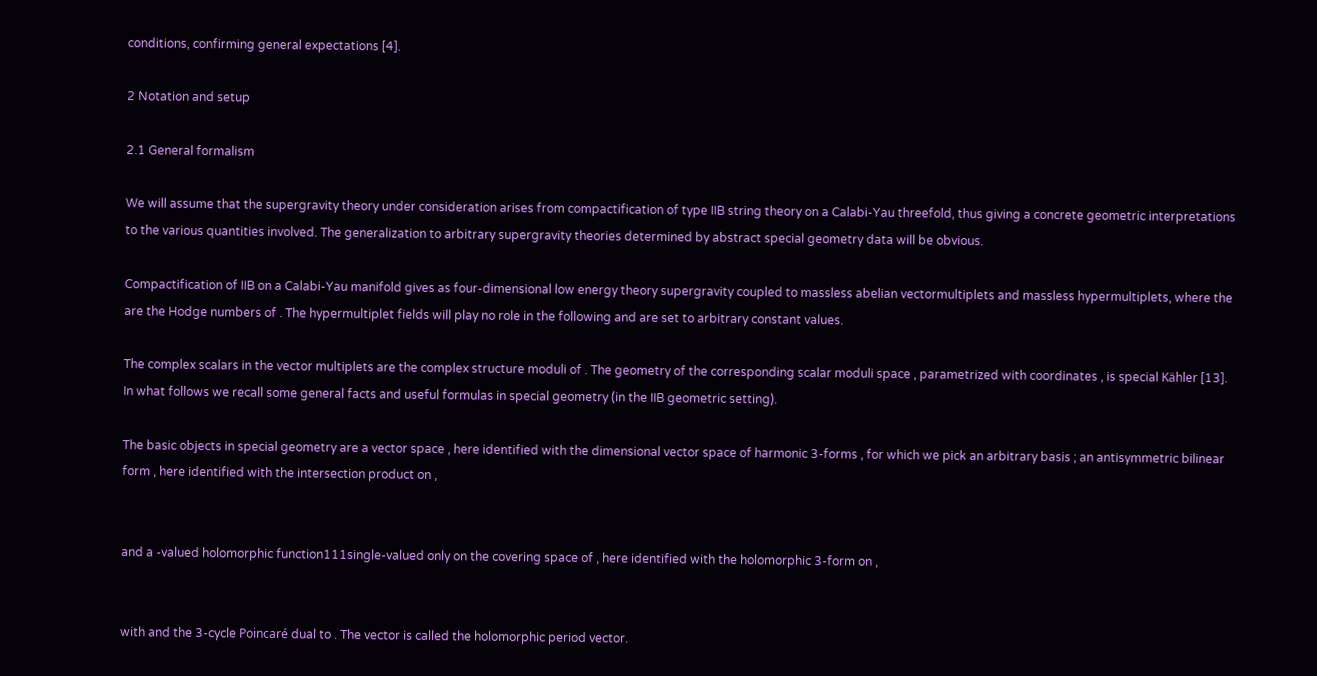conditions, confirming general expectations [4].

2 Notation and setup

2.1 General formalism

We will assume that the supergravity theory under consideration arises from compactification of type IIB string theory on a Calabi-Yau threefold, thus giving a concrete geometric interpretations to the various quantities involved. The generalization to arbitrary supergravity theories determined by abstract special geometry data will be obvious.

Compactification of IIB on a Calabi-Yau manifold gives as four-dimensional low energy theory supergravity coupled to massless abelian vectormultiplets and massless hypermultiplets, where the are the Hodge numbers of . The hypermultiplet fields will play no role in the following and are set to arbitrary constant values.

The complex scalars in the vector multiplets are the complex structure moduli of . The geometry of the corresponding scalar moduli space , parametrized with coordinates , is special Kähler [13]. In what follows we recall some general facts and useful formulas in special geometry (in the IIB geometric setting).

The basic objects in special geometry are a vector space , here identified with the dimensional vector space of harmonic 3-forms , for which we pick an arbitrary basis ; an antisymmetric bilinear form , here identified with the intersection product on ,


and a -valued holomorphic function111single-valued only on the covering space of , here identified with the holomorphic 3-form on ,


with and the 3-cycle Poincaré dual to . The vector is called the holomorphic period vector.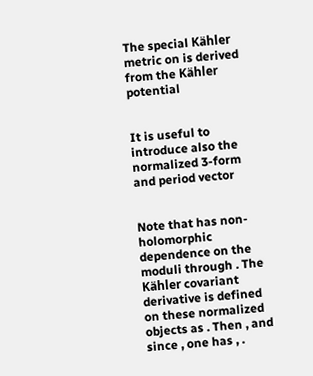The special Kähler metric on is derived from the Kähler potential


It is useful to introduce also the normalized 3-form and period vector


Note that has non-holomorphic dependence on the moduli through . The Kähler covariant derivative is defined on these normalized objects as . Then , and since , one has , .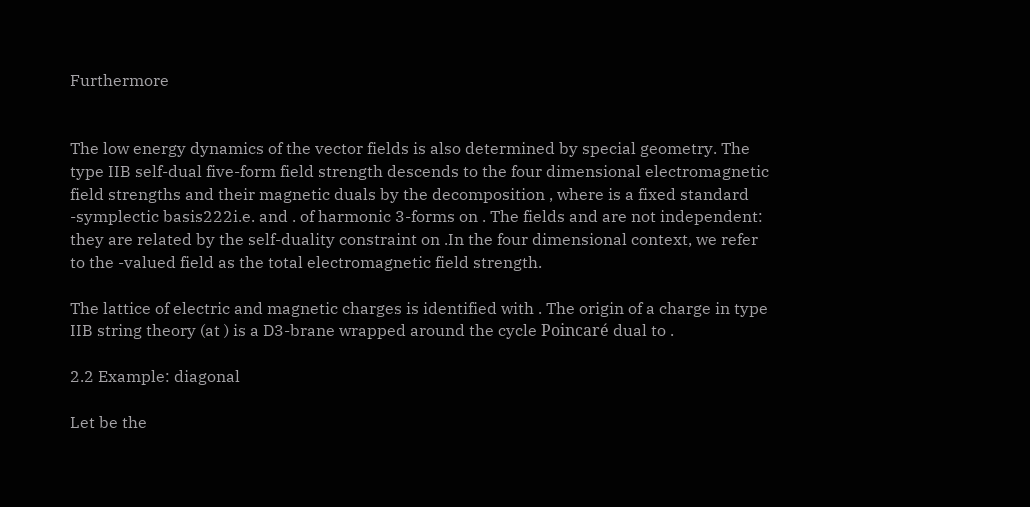Furthermore


The low energy dynamics of the vector fields is also determined by special geometry. The type IIB self-dual five-form field strength descends to the four dimensional electromagnetic field strengths and their magnetic duals by the decomposition , where is a fixed standard -symplectic basis222i.e. and . of harmonic 3-forms on . The fields and are not independent: they are related by the self-duality constraint on .In the four dimensional context, we refer to the -valued field as the total electromagnetic field strength.

The lattice of electric and magnetic charges is identified with . The origin of a charge in type IIB string theory (at ) is a D3-brane wrapped around the cycle Poincaré dual to .

2.2 Example: diagonal

Let be the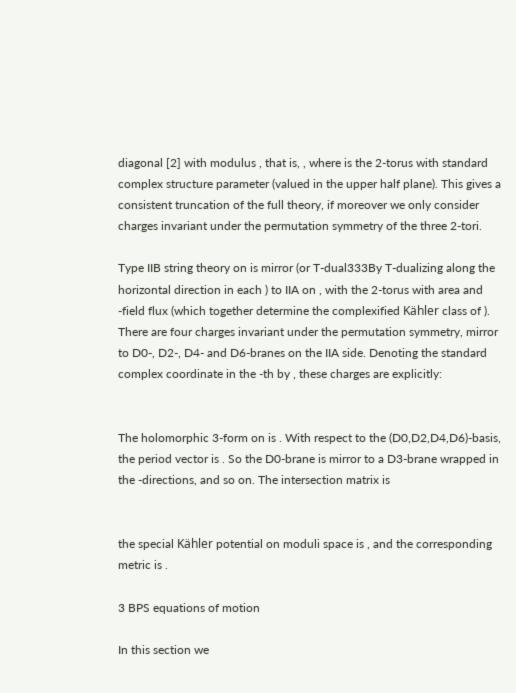diagonal [2] with modulus , that is, , where is the 2-torus with standard complex structure parameter (valued in the upper half plane). This gives a consistent truncation of the full theory, if moreover we only consider charges invariant under the permutation symmetry of the three 2-tori.

Type IIB string theory on is mirror (or T-dual333By T-dualizing along the horizontal direction in each ) to IIA on , with the 2-torus with area and -field flux (which together determine the complexified Kähler class of ). There are four charges invariant under the permutation symmetry, mirror to D0-, D2-, D4- and D6-branes on the IIA side. Denoting the standard complex coordinate in the -th by , these charges are explicitly:


The holomorphic 3-form on is . With respect to the (D0,D2,D4,D6)-basis, the period vector is . So the D0-brane is mirror to a D3-brane wrapped in the -directions, and so on. The intersection matrix is


the special Kähler potential on moduli space is , and the corresponding metric is .

3 BPS equations of motion

In this section we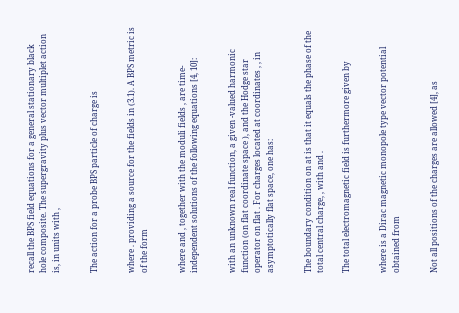recall the BPS field equations for a general stationary black hole composite. The supergravity plus vector multiplet action is, in units with ,


The action for a probe BPS particle of charge is


where . providing a source for the fields in (3.1). A BPS metric is of the form


where and , together with the moduli fields , are time-independent solutions of the following equations [4, 10]:


with an unknown real function, a given -valued harmonic function (on flat coordinate space ), and the Hodge star operator on flat . For charges located at coordinates , , in asymptotically flat space, one has:


The boundary condition on at is that it equals the phase of the total central charge, , with and .

The total electromagnetic field is furthermore given by


where is a Dirac magnetic monopole type vector potential obtained from


Not all positions of the charges are allowed [4], as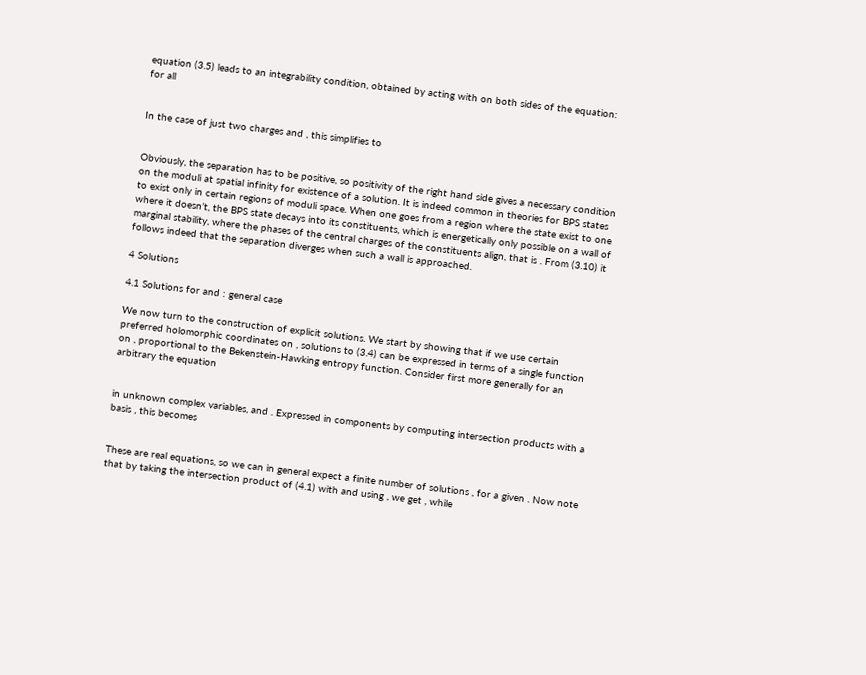equation (3.5) leads to an integrability condition, obtained by acting with on both sides of the equation: for all


In the case of just two charges and , this simplifies to


Obviously, the separation has to be positive, so positivity of the right hand side gives a necessary condition on the moduli at spatial infinity for existence of a solution. It is indeed common in theories for BPS states to exist only in certain regions of moduli space. When one goes from a region where the state exist to one where it doesn’t, the BPS state decays into its constituents, which is energetically only possible on a wall of marginal stability, where the phases of the central charges of the constituents align, that is . From (3.10) it follows indeed that the separation diverges when such a wall is approached.

4 Solutions

4.1 Solutions for and : general case

We now turn to the construction of explicit solutions. We start by showing that if we use certain preferred holomorphic coordinates on , solutions to (3.4) can be expressed in terms of a single function on , proportional to the Bekenstein-Hawking entropy function. Consider first more generally for an arbitrary the equation


in unknown complex variables, and . Expressed in components by computing intersection products with a basis , this becomes


These are real equations, so we can in general expect a finite number of solutions , for a given . Now note that by taking the intersection product of (4.1) with and using , we get , while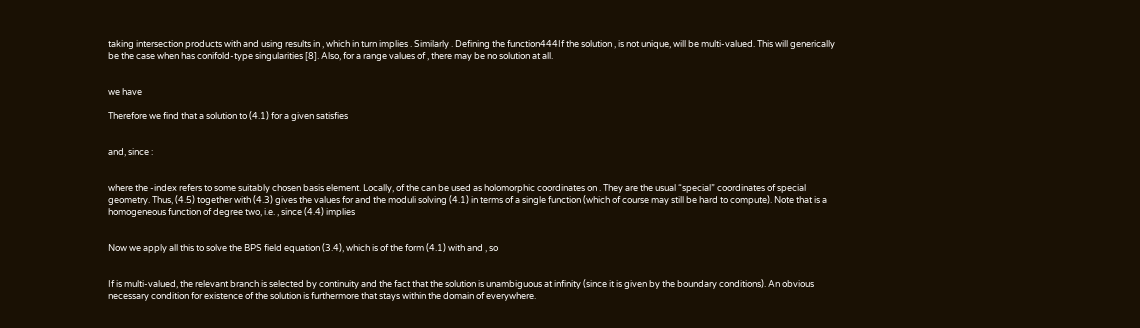taking intersection products with and using results in , which in turn implies . Similarly . Defining the function444If the solution , is not unique, will be multi-valued. This will generically be the case when has conifold-type singularities [8]. Also, for a range values of , there may be no solution at all.


we have

Therefore we find that a solution to (4.1) for a given satisfies


and, since :


where the -index refers to some suitably chosen basis element. Locally, of the can be used as holomorphic coordinates on . They are the usual “special” coordinates of special geometry. Thus, (4.5) together with (4.3) gives the values for and the moduli solving (4.1) in terms of a single function (which of course may still be hard to compute). Note that is a homogeneous function of degree two, i.e. , since (4.4) implies


Now we apply all this to solve the BPS field equation (3.4), which is of the form (4.1) with and , so


If is multi-valued, the relevant branch is selected by continuity and the fact that the solution is unambiguous at infinity (since it is given by the boundary conditions). An obvious necessary condition for existence of the solution is furthermore that stays within the domain of everywhere.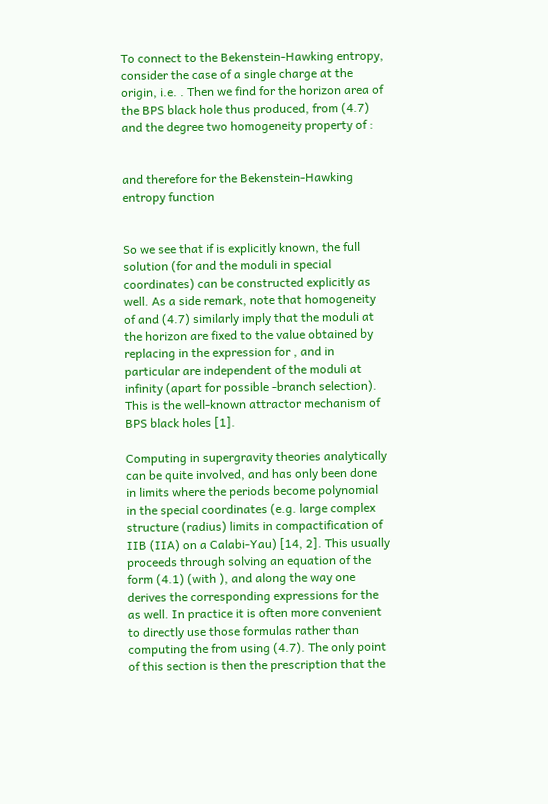To connect to the Bekenstein-Hawking entropy, consider the case of a single charge at the origin, i.e. . Then we find for the horizon area of the BPS black hole thus produced, from (4.7) and the degree two homogeneity property of :


and therefore for the Bekenstein-Hawking entropy function


So we see that if is explicitly known, the full solution (for and the moduli in special coordinates) can be constructed explicitly as well. As a side remark, note that homogeneity of and (4.7) similarly imply that the moduli at the horizon are fixed to the value obtained by replacing in the expression for , and in particular are independent of the moduli at infinity (apart for possible -branch selection). This is the well-known attractor mechanism of BPS black holes [1].

Computing in supergravity theories analytically can be quite involved, and has only been done in limits where the periods become polynomial in the special coordinates (e.g. large complex structure (radius) limits in compactification of IIB (IIA) on a Calabi-Yau) [14, 2]. This usually proceeds through solving an equation of the form (4.1) (with ), and along the way one derives the corresponding expressions for the as well. In practice it is often more convenient to directly use those formulas rather than computing the from using (4.7). The only point of this section is then the prescription that the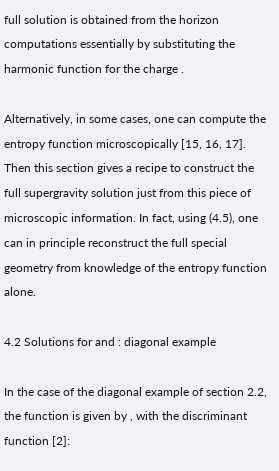full solution is obtained from the horizon computations essentially by substituting the harmonic function for the charge .

Alternatively, in some cases, one can compute the entropy function microscopically [15, 16, 17]. Then this section gives a recipe to construct the full supergravity solution just from this piece of microscopic information. In fact, using (4.5), one can in principle reconstruct the full special geometry from knowledge of the entropy function alone.

4.2 Solutions for and : diagonal example

In the case of the diagonal example of section 2.2, the function is given by , with the discriminant function [2]: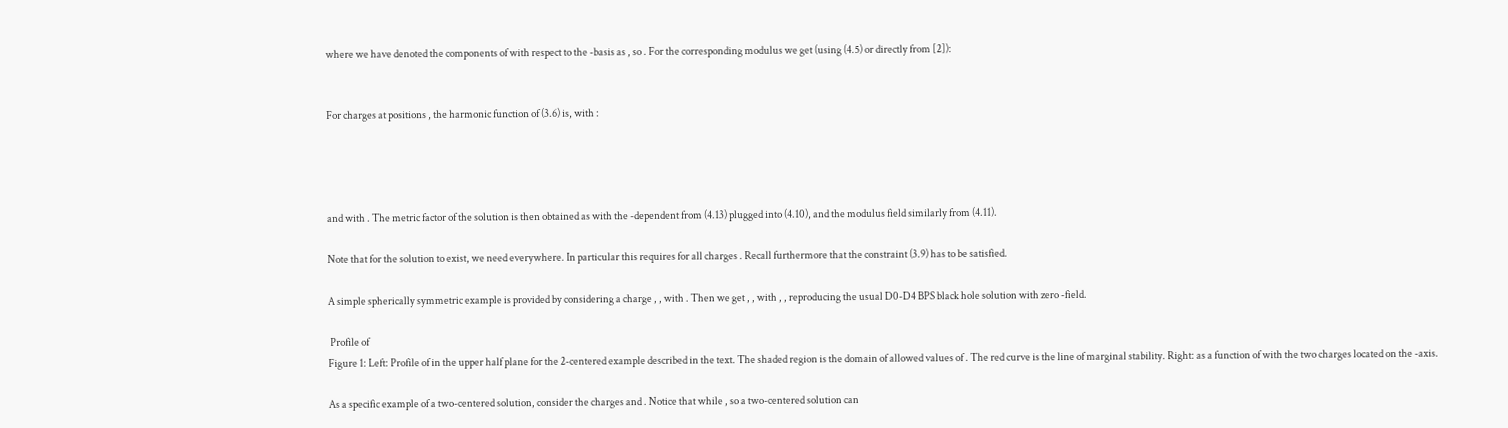where we have denoted the components of with respect to the -basis as , so . For the corresponding modulus we get (using (4.5) or directly from [2]):


For charges at positions , the harmonic function of (3.6) is, with :




and with . The metric factor of the solution is then obtained as with the -dependent from (4.13) plugged into (4.10), and the modulus field similarly from (4.11).

Note that for the solution to exist, we need everywhere. In particular this requires for all charges . Recall furthermore that the constraint (3.9) has to be satisfied.

A simple spherically symmetric example is provided by considering a charge , , with . Then we get , , with , , reproducing the usual D0-D4 BPS black hole solution with zero -field.

 Profile of
Figure 1: Left: Profile of in the upper half plane for the 2-centered example described in the text. The shaded region is the domain of allowed values of . The red curve is the line of marginal stability. Right: as a function of with the two charges located on the -axis.

As a specific example of a two-centered solution, consider the charges and . Notice that while , so a two-centered solution can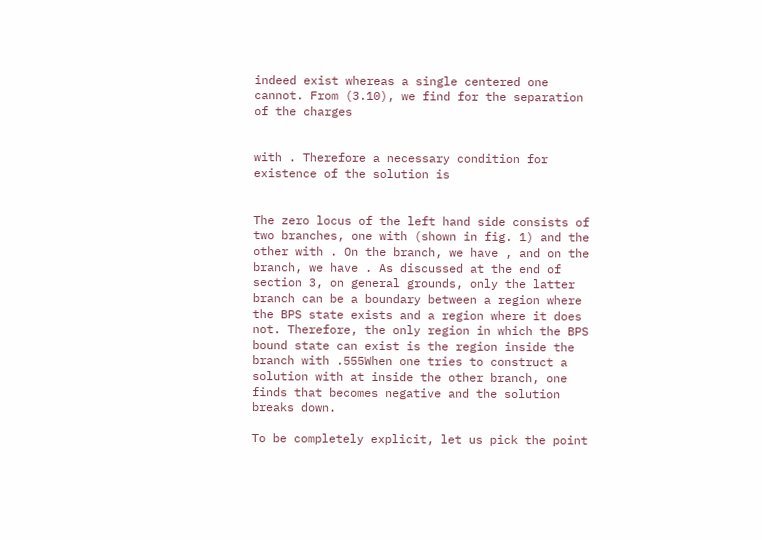indeed exist whereas a single centered one cannot. From (3.10), we find for the separation of the charges


with . Therefore a necessary condition for existence of the solution is


The zero locus of the left hand side consists of two branches, one with (shown in fig. 1) and the other with . On the branch, we have , and on the branch, we have . As discussed at the end of section 3, on general grounds, only the latter branch can be a boundary between a region where the BPS state exists and a region where it does not. Therefore, the only region in which the BPS bound state can exist is the region inside the branch with .555When one tries to construct a solution with at inside the other branch, one finds that becomes negative and the solution breaks down.

To be completely explicit, let us pick the point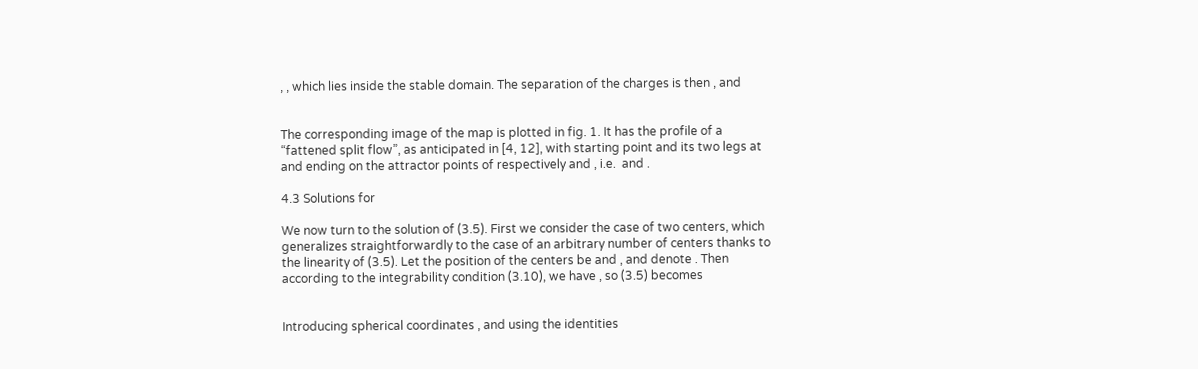, , which lies inside the stable domain. The separation of the charges is then , and


The corresponding image of the map is plotted in fig. 1. It has the profile of a “fattened split flow”, as anticipated in [4, 12], with starting point and its two legs at and ending on the attractor points of respectively and , i.e.  and .

4.3 Solutions for

We now turn to the solution of (3.5). First we consider the case of two centers, which generalizes straightforwardly to the case of an arbitrary number of centers thanks to the linearity of (3.5). Let the position of the centers be and , and denote . Then according to the integrability condition (3.10), we have , so (3.5) becomes


Introducing spherical coordinates , and using the identities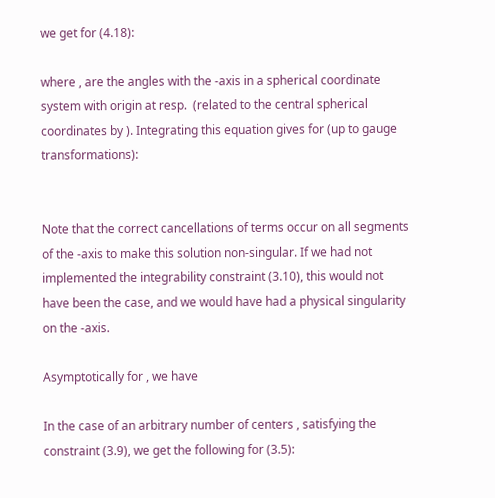we get for (4.18):

where , are the angles with the -axis in a spherical coordinate system with origin at resp.  (related to the central spherical coordinates by ). Integrating this equation gives for (up to gauge transformations):


Note that the correct cancellations of terms occur on all segments of the -axis to make this solution non-singular. If we had not implemented the integrability constraint (3.10), this would not have been the case, and we would have had a physical singularity on the -axis.

Asymptotically for , we have

In the case of an arbitrary number of centers , satisfying the constraint (3.9), we get the following for (3.5):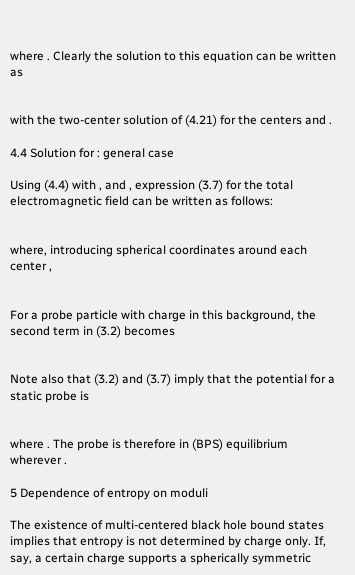where . Clearly the solution to this equation can be written as


with the two-center solution of (4.21) for the centers and .

4.4 Solution for : general case

Using (4.4) with , and , expression (3.7) for the total electromagnetic field can be written as follows:


where, introducing spherical coordinates around each center ,


For a probe particle with charge in this background, the second term in (3.2) becomes


Note also that (3.2) and (3.7) imply that the potential for a static probe is


where . The probe is therefore in (BPS) equilibrium wherever .

5 Dependence of entropy on moduli

The existence of multi-centered black hole bound states implies that entropy is not determined by charge only. If, say, a certain charge supports a spherically symmetric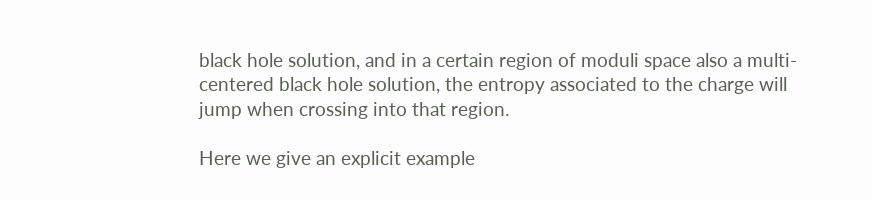black hole solution, and in a certain region of moduli space also a multi-centered black hole solution, the entropy associated to the charge will jump when crossing into that region.

Here we give an explicit example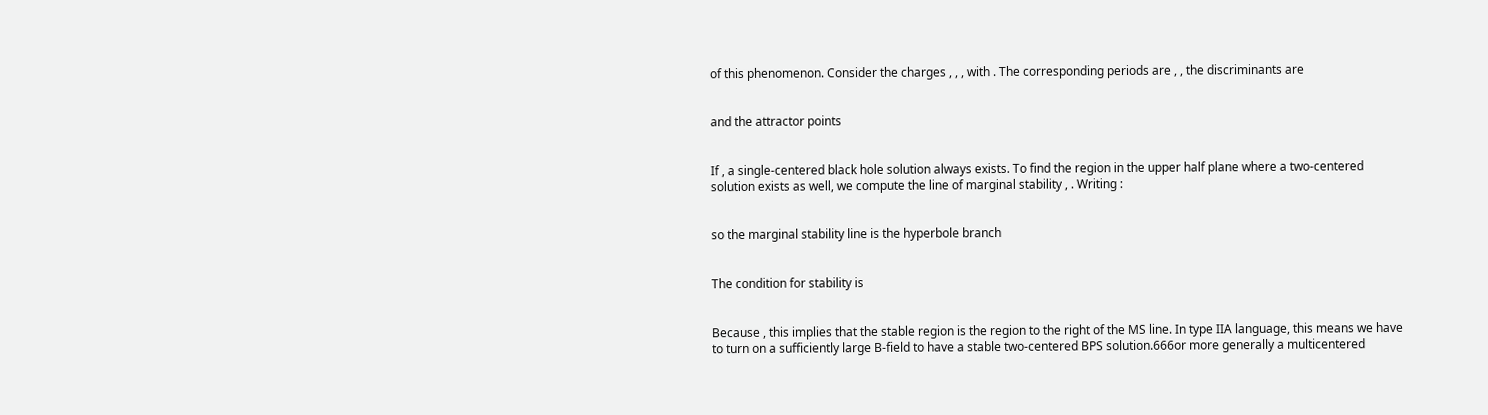of this phenomenon. Consider the charges , , , with . The corresponding periods are , , the discriminants are


and the attractor points


If , a single-centered black hole solution always exists. To find the region in the upper half plane where a two-centered solution exists as well, we compute the line of marginal stability , . Writing :


so the marginal stability line is the hyperbole branch


The condition for stability is


Because , this implies that the stable region is the region to the right of the MS line. In type IIA language, this means we have to turn on a sufficiently large B-field to have a stable two-centered BPS solution.666or more generally a multicentered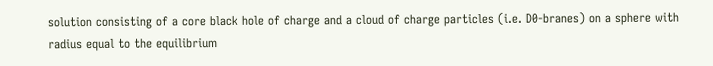solution consisting of a core black hole of charge and a cloud of charge particles (i.e. D0-branes) on a sphere with radius equal to the equilibrium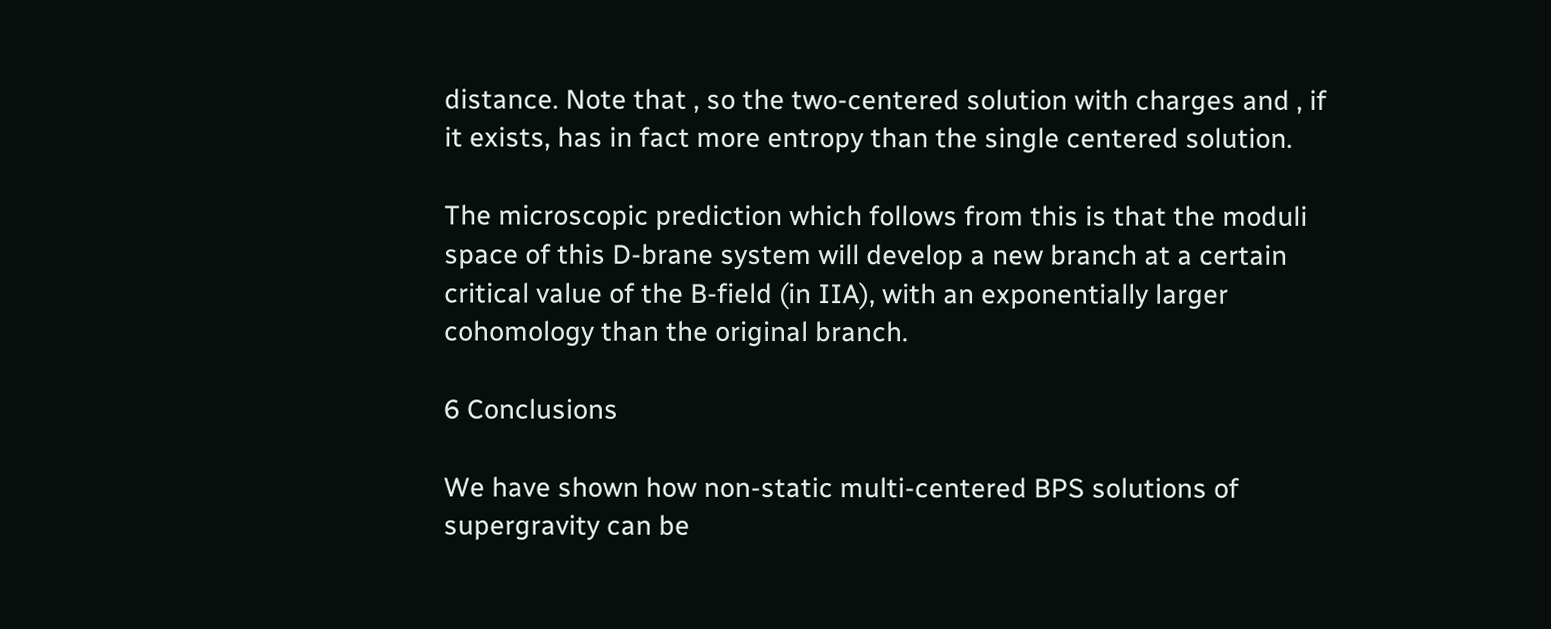distance. Note that , so the two-centered solution with charges and , if it exists, has in fact more entropy than the single centered solution.

The microscopic prediction which follows from this is that the moduli space of this D-brane system will develop a new branch at a certain critical value of the B-field (in IIA), with an exponentially larger cohomology than the original branch.

6 Conclusions

We have shown how non-static multi-centered BPS solutions of supergravity can be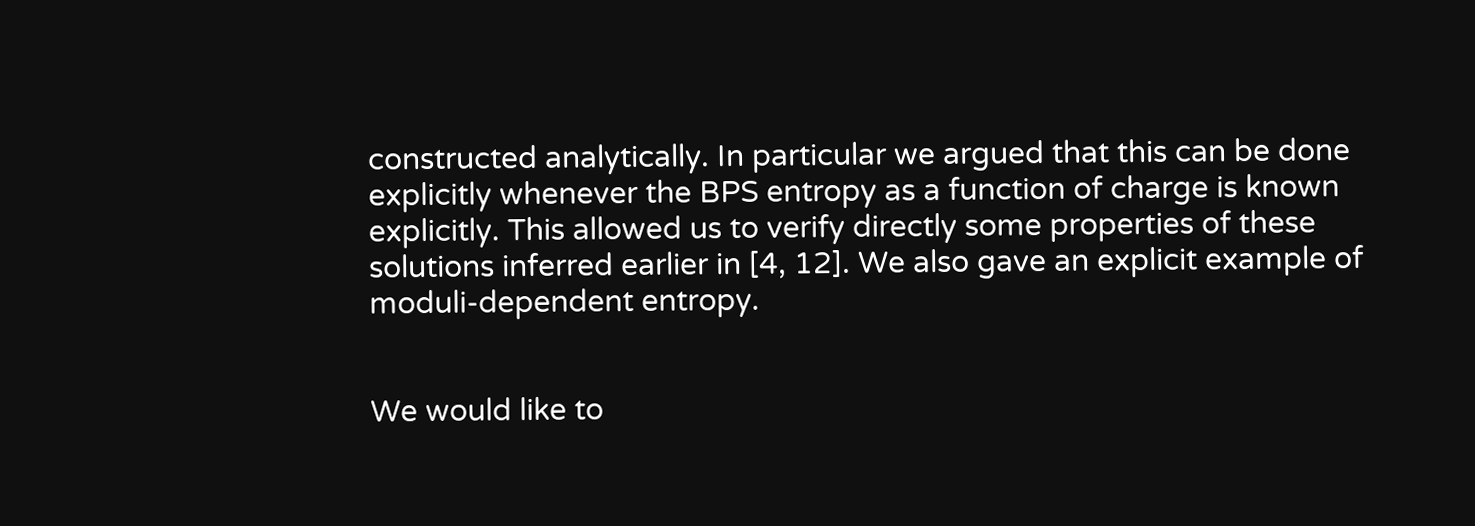constructed analytically. In particular we argued that this can be done explicitly whenever the BPS entropy as a function of charge is known explicitly. This allowed us to verify directly some properties of these solutions inferred earlier in [4, 12]. We also gave an explicit example of moduli-dependent entropy.


We would like to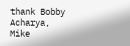thank Bobby Acharya, Mike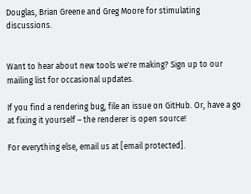Douglas, Brian Greene and Greg Moore for stimulating discussions.


Want to hear about new tools we're making? Sign up to our mailing list for occasional updates.

If you find a rendering bug, file an issue on GitHub. Or, have a go at fixing it yourself – the renderer is open source!

For everything else, email us at [email protected].